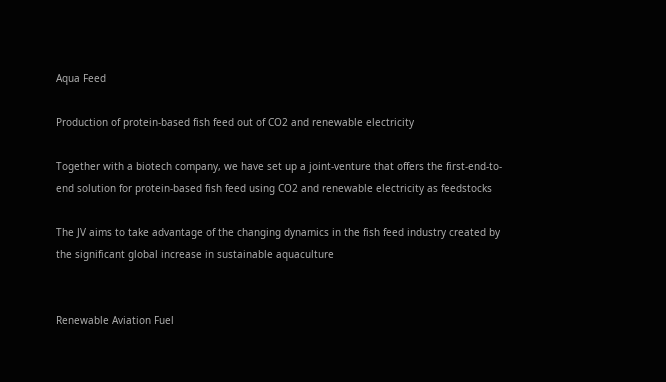Aqua Feed

Production of protein-based fish feed out of CO2 and renewable electricity

Together with a biotech company, we have set up a joint-venture that offers the first-end-to-end solution for protein-based fish feed using CO2 and renewable electricity as feedstocks

The JV aims to take advantage of the changing dynamics in the fish feed industry created by the significant global increase in sustainable aquaculture


Renewable Aviation Fuel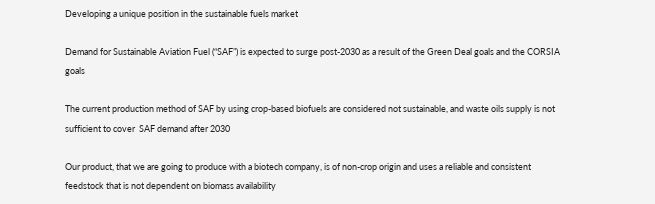Developing a unique position in the sustainable fuels market

Demand for Sustainable Aviation Fuel (“SAF”) is expected to surge post-2030 as a result of the Green Deal goals and the CORSIA goals

The current production method of SAF by using crop-based biofuels are considered not sustainable, and waste oils supply is not sufficient to cover  SAF demand after 2030

Our product, that we are going to produce with a biotech company, is of non-crop origin and uses a reliable and consistent feedstock that is not dependent on biomass availability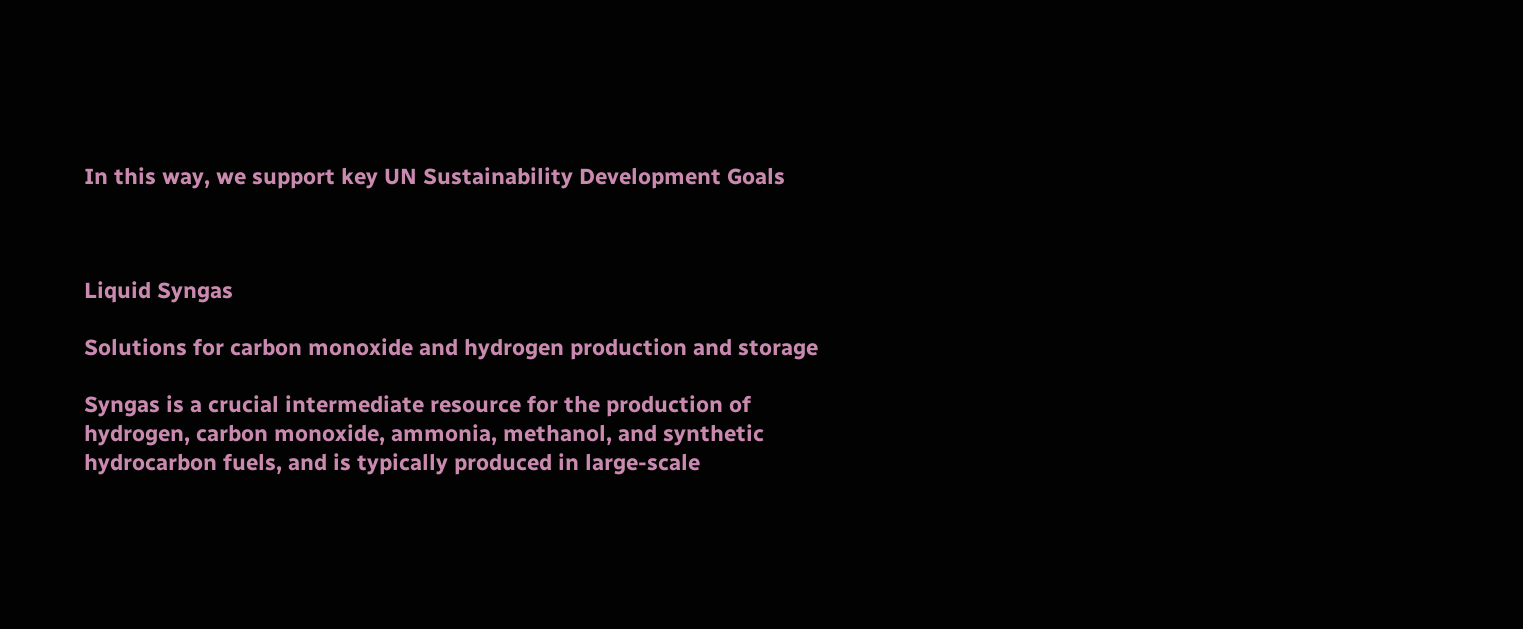In this way, we support key UN Sustainability Development Goals



Liquid Syngas

Solutions for carbon monoxide and hydrogen production and storage

Syngas is a crucial intermediate resource for the production of hydrogen, carbon monoxide, ammonia, methanol, and synthetic hydrocarbon fuels, and is typically produced in large-scale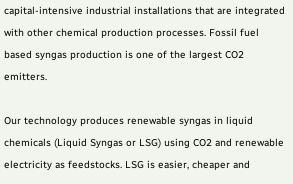capital-intensive industrial installations that are integrated with other chemical production processes. Fossil fuel based syngas production is one of the largest CO2 emitters.

Our technology produces renewable syngas in liquid chemicals (Liquid Syngas or LSG) using CO2 and renewable electricity as feedstocks. LSG is easier, cheaper and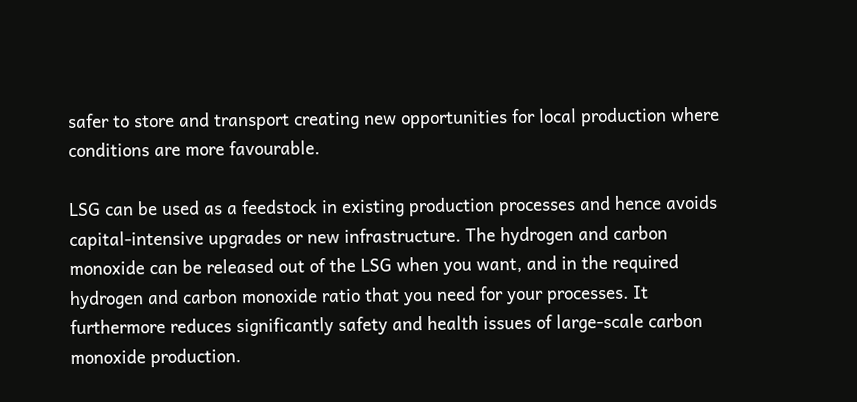safer to store and transport creating new opportunities for local production where conditions are more favourable.

LSG can be used as a feedstock in existing production processes and hence avoids capital-intensive upgrades or new infrastructure. The hydrogen and carbon monoxide can be released out of the LSG when you want, and in the required hydrogen and carbon monoxide ratio that you need for your processes. It furthermore reduces significantly safety and health issues of large-scale carbon monoxide production.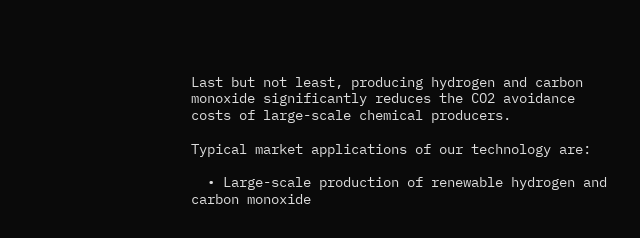Last but not least, producing hydrogen and carbon monoxide significantly reduces the CO2 avoidance costs of large-scale chemical producers.

Typical market applications of our technology are:

  • Large-scale production of renewable hydrogen and carbon monoxide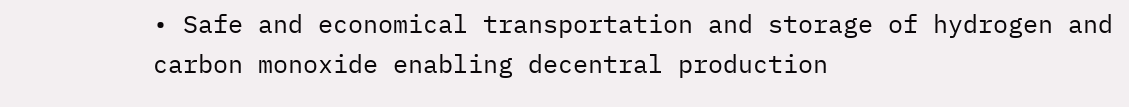• Safe and economical transportation and storage of hydrogen and carbon monoxide enabling decentral production